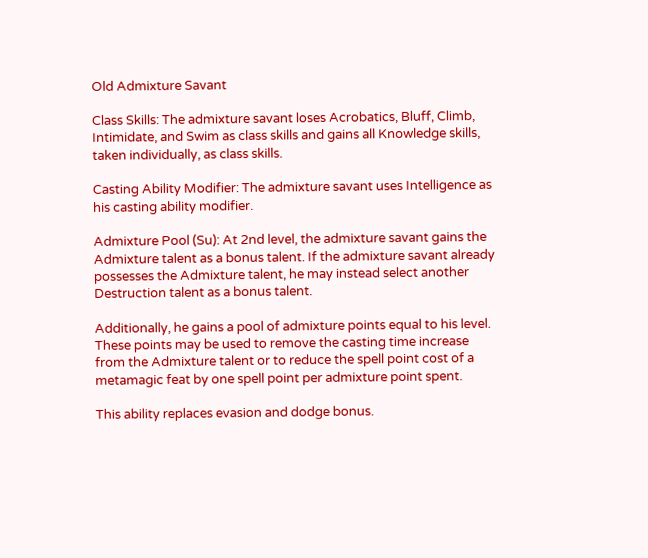Old Admixture Savant

Class Skills: The admixture savant loses Acrobatics, Bluff, Climb, Intimidate, and Swim as class skills and gains all Knowledge skills, taken individually, as class skills.

Casting Ability Modifier: The admixture savant uses Intelligence as his casting ability modifier.

Admixture Pool (Su): At 2nd level, the admixture savant gains the Admixture talent as a bonus talent. If the admixture savant already possesses the Admixture talent, he may instead select another Destruction talent as a bonus talent.

Additionally, he gains a pool of admixture points equal to his level. These points may be used to remove the casting time increase from the Admixture talent or to reduce the spell point cost of a metamagic feat by one spell point per admixture point spent.

This ability replaces evasion and dodge bonus.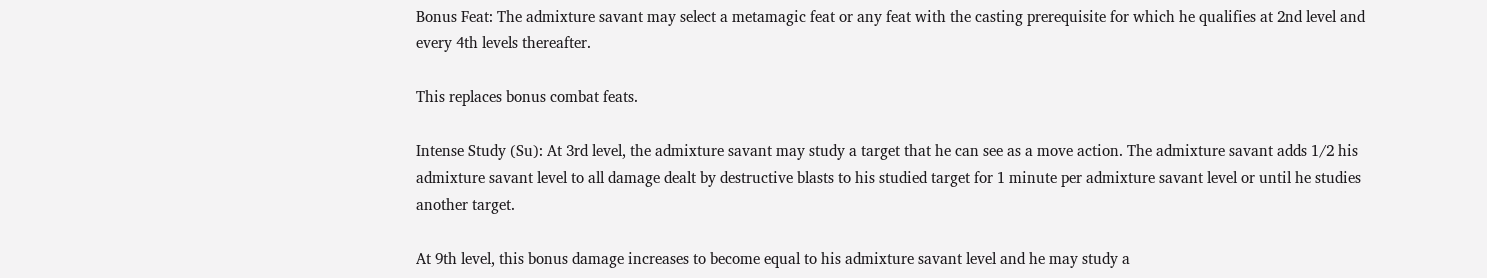Bonus Feat: The admixture savant may select a metamagic feat or any feat with the casting prerequisite for which he qualifies at 2nd level and every 4th levels thereafter.

This replaces bonus combat feats.

Intense Study (Su): At 3rd level, the admixture savant may study a target that he can see as a move action. The admixture savant adds 1/2 his admixture savant level to all damage dealt by destructive blasts to his studied target for 1 minute per admixture savant level or until he studies another target.

At 9th level, this bonus damage increases to become equal to his admixture savant level and he may study a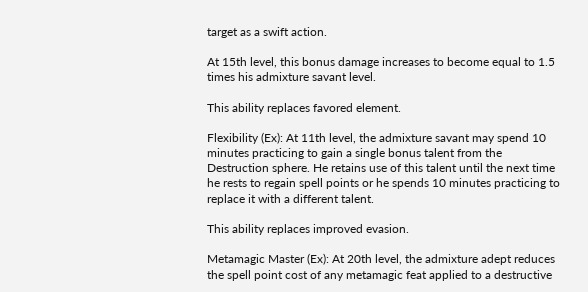target as a swift action.

At 15th level, this bonus damage increases to become equal to 1.5 times his admixture savant level.

This ability replaces favored element.

Flexibility (Ex): At 11th level, the admixture savant may spend 10 minutes practicing to gain a single bonus talent from the Destruction sphere. He retains use of this talent until the next time he rests to regain spell points or he spends 10 minutes practicing to replace it with a different talent.

This ability replaces improved evasion.

Metamagic Master (Ex): At 20th level, the admixture adept reduces the spell point cost of any metamagic feat applied to a destructive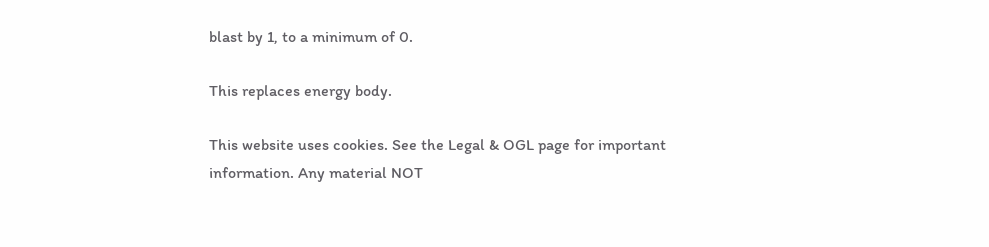blast by 1, to a minimum of 0.

This replaces energy body.

This website uses cookies. See the Legal & OGL page for important information. Any material NOT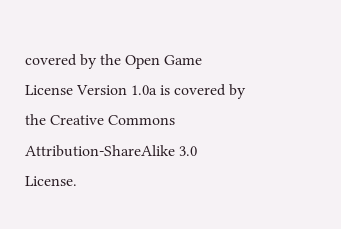covered by the Open Game License Version 1.0a is covered by the Creative Commons Attribution-ShareAlike 3.0 License.